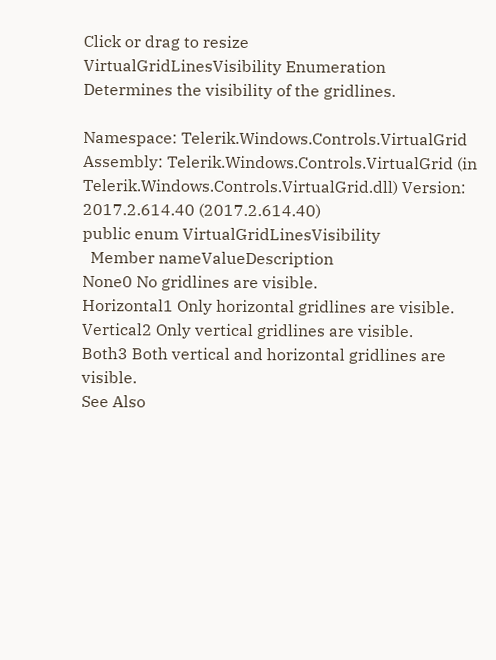Click or drag to resize
VirtualGridLinesVisibility Enumeration
Determines the visibility of the gridlines.

Namespace: Telerik.Windows.Controls.VirtualGrid
Assembly: Telerik.Windows.Controls.VirtualGrid (in Telerik.Windows.Controls.VirtualGrid.dll) Version: 2017.2.614.40 (2017.2.614.40)
public enum VirtualGridLinesVisibility
  Member nameValueDescription
None0 No gridlines are visible.
Horizontal1 Only horizontal gridlines are visible.
Vertical2 Only vertical gridlines are visible.
Both3 Both vertical and horizontal gridlines are visible.
See Also